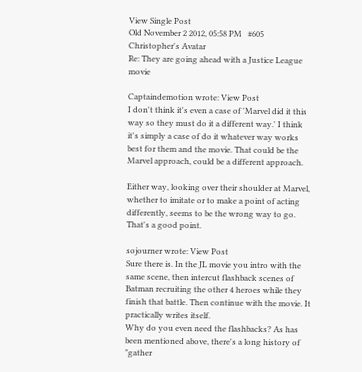View Single Post
Old November 2 2012, 05:58 PM   #605
Christopher's Avatar
Re: They are going ahead with a Justice League movie

Captaindemotion wrote: View Post
I don't think it's even a case of 'Marvel did it this way so they must do it a different way.' I think it's simply a case of do it whatever way works best for them and the movie. That could be the Marvel approach, could be a different approach.

Either way, looking over their shoulder at Marvel, whether to imitate or to make a point of acting differently, seems to be the wrong way to go.
That's a good point.

sojourner wrote: View Post
Sure there is. In the JL movie you intro with the same scene, then intercut flashback scenes of Batman recruiting the other 4 heroes while they finish that battle. Then continue with the movie. It practically writes itself.
Why do you even need the flashbacks? As has been mentioned above, there's a long history of "gather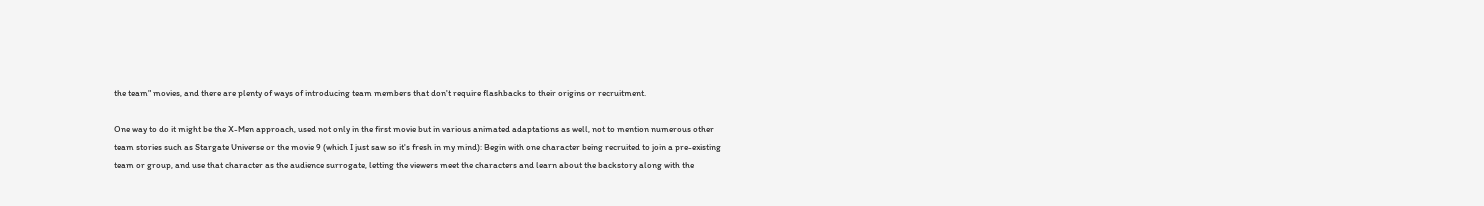the team" movies, and there are plenty of ways of introducing team members that don't require flashbacks to their origins or recruitment.

One way to do it might be the X-Men approach, used not only in the first movie but in various animated adaptations as well, not to mention numerous other team stories such as Stargate Universe or the movie 9 (which I just saw so it's fresh in my mind): Begin with one character being recruited to join a pre-existing team or group, and use that character as the audience surrogate, letting the viewers meet the characters and learn about the backstory along with the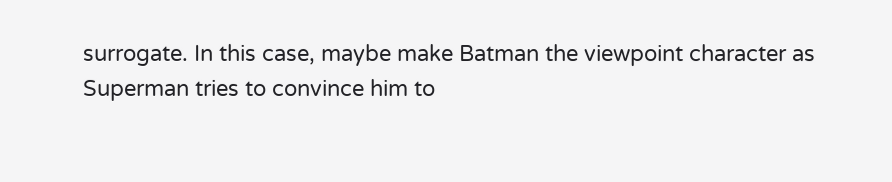surrogate. In this case, maybe make Batman the viewpoint character as Superman tries to convince him to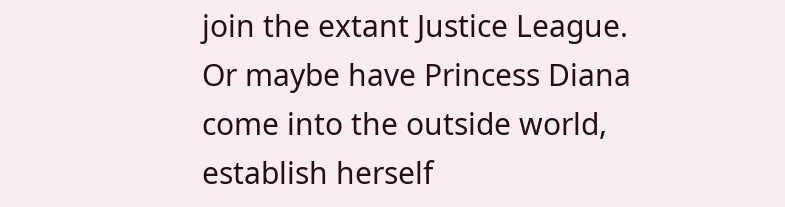join the extant Justice League. Or maybe have Princess Diana come into the outside world, establish herself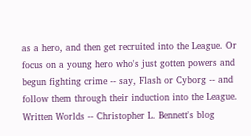as a hero, and then get recruited into the League. Or focus on a young hero who's just gotten powers and begun fighting crime -- say, Flash or Cyborg -- and follow them through their induction into the League.
Written Worlds -- Christopher L. Bennett's blog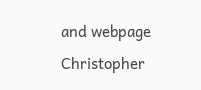and webpage
Christopher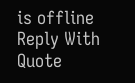is offline   Reply With Quote